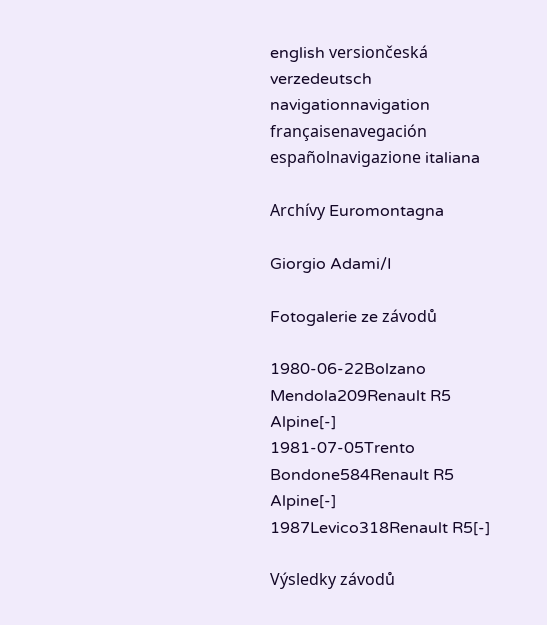english versiončeská verzedeutsch navigationnavigation françaisenavegación españolnavigazione italiana

Archívy Euromontagna

Giorgio Adami/I

Fotogalerie ze závodů

1980-06-22Bolzano Mendola209Renault R5 Alpine[-]
1981-07-05Trento Bondone584Renault R5 Alpine[-]
1987Levico318Renault R5[-]

Výsledky závodů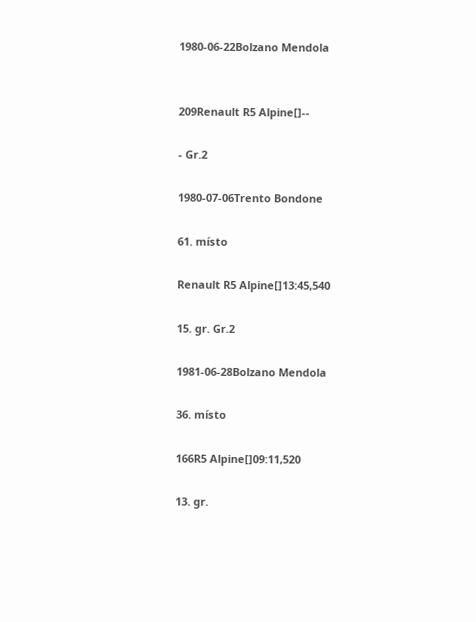1980-06-22Bolzano Mendola


209Renault R5 Alpine[]--

- Gr.2

1980-07-06Trento Bondone

61. místo

Renault R5 Alpine[]13:45,540

15. gr. Gr.2

1981-06-28Bolzano Mendola

36. místo

166R5 Alpine[]09:11,520

13. gr.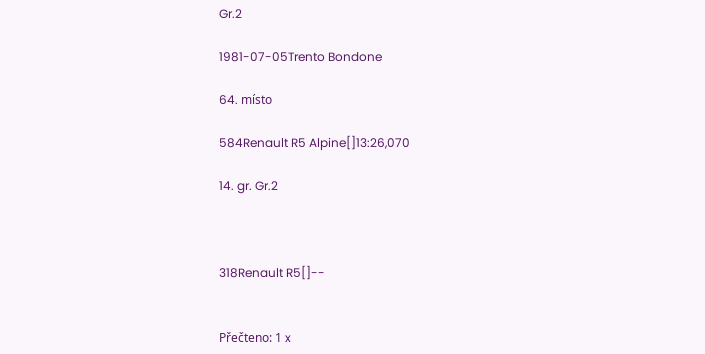Gr.2

1981-07-05Trento Bondone

64. místo

584Renault R5 Alpine[]13:26,070

14. gr. Gr.2



318Renault R5[]--


Přečteno: 1 x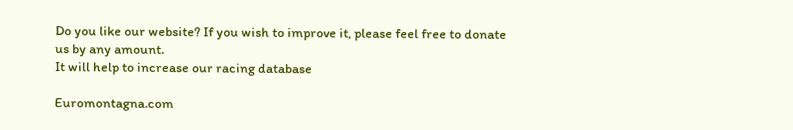Do you like our website? If you wish to improve it, please feel free to donate us by any amount.
It will help to increase our racing database

Euromontagna.com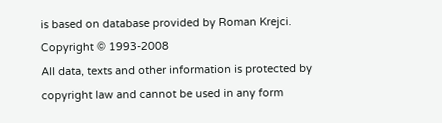is based on database provided by Roman Krejci. Copyright © 1993-2008
All data, texts and other information is protected by copyright law and cannot be used in any form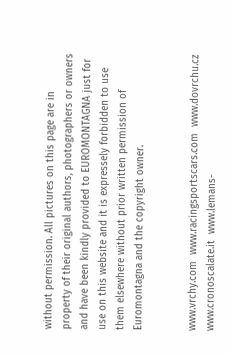without permission. All pictures on this page are in property of their original authors, photographers or owners and have been kindly provided to EUROMONTAGNA just for use on this website and it is expressely forbidden to use them elsewhere without prior written permission of Euromontagna and the copyright owner.


www.vrchy.com  www.racingsportscars.com  www.dovrchu.cz  www.cronoscalate.it  www.lemans-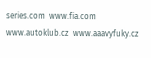series.com  www.fia.com  www.autoklub.cz  www.aaavyfuky.cz